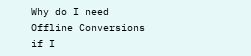Why do I need Offline Conversions if I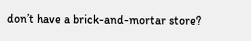don’t have a brick-and-mortar store?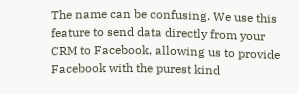The name can be confusing. We use this feature to send data directly from your CRM to Facebook, allowing us to provide Facebook with the purest kind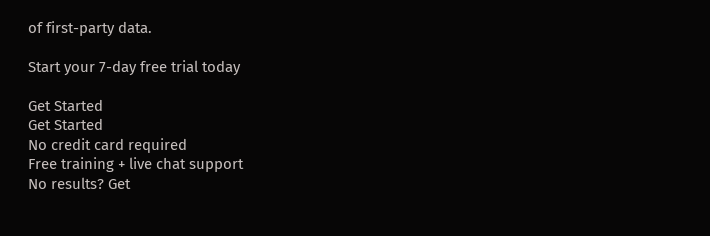of first-party data.

Start your 7-day free trial today

Get Started
Get Started
No credit card required
Free training + live chat support
No results? Get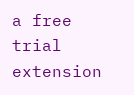a free trial extension